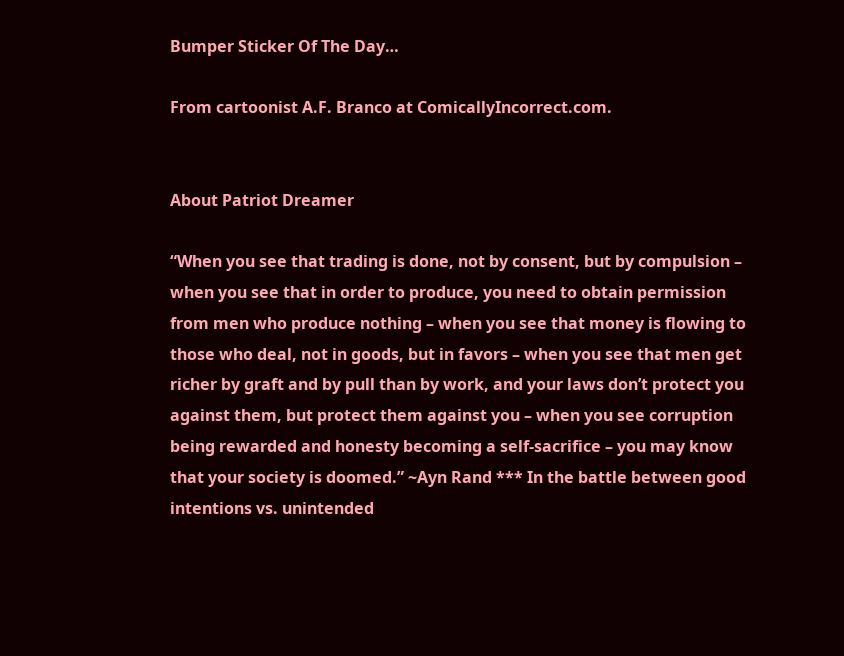Bumper Sticker Of The Day…

From cartoonist A.F. Branco at ComicallyIncorrect.com.


About Patriot Dreamer

“When you see that trading is done, not by consent, but by compulsion – when you see that in order to produce, you need to obtain permission from men who produce nothing – when you see that money is flowing to those who deal, not in goods, but in favors – when you see that men get richer by graft and by pull than by work, and your laws don’t protect you against them, but protect them against you – when you see corruption being rewarded and honesty becoming a self-sacrifice – you may know that your society is doomed.” ~Ayn Rand *** In the battle between good intentions vs. unintended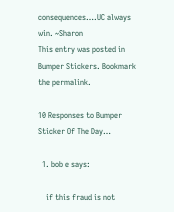consequences….UC always win. ~Sharon
This entry was posted in Bumper Stickers. Bookmark the permalink.

10 Responses to Bumper Sticker Of The Day…

  1. bob e says:

    if this fraud is not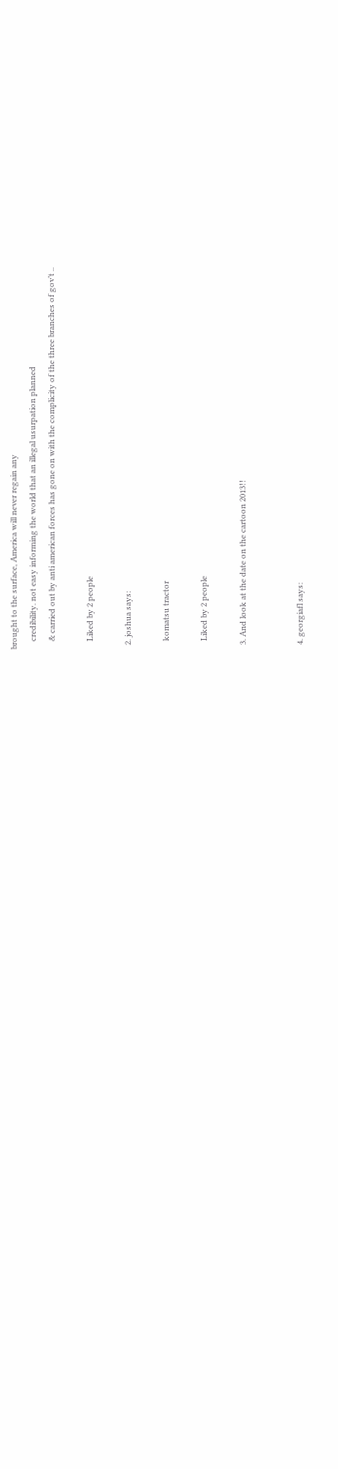brought to the surface, America will never regain any
    credibility. not easy informing the world that an illegal usurpation planned
    & carried out by anti american forces has gone on with the complicity of the three branches of gov’t ..

    Liked by 2 people

  2. joshua says:

    komatsu tractor

    Liked by 2 people

  3. And look at the date on the cartoon 2013!!


  4. georgiafl says: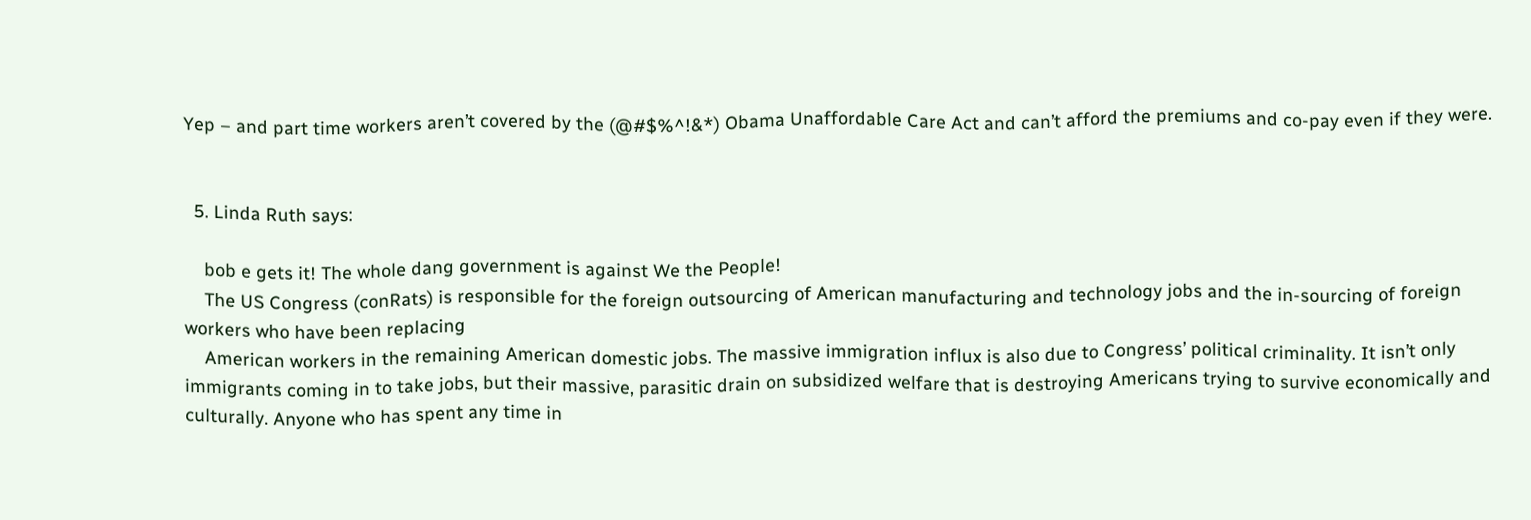Yep – and part time workers aren’t covered by the (@#$%^!&*) Obama Unaffordable Care Act and can’t afford the premiums and co-pay even if they were.


  5. Linda Ruth says:

    bob e gets it! The whole dang government is against We the People!
    The US Congress (conRats) is responsible for the foreign outsourcing of American manufacturing and technology jobs and the in-sourcing of foreign workers who have been replacing
    American workers in the remaining American domestic jobs. The massive immigration influx is also due to Congress’ political criminality. It isn’t only immigrants coming in to take jobs, but their massive, parasitic drain on subsidized welfare that is destroying Americans trying to survive economically and culturally. Anyone who has spent any time in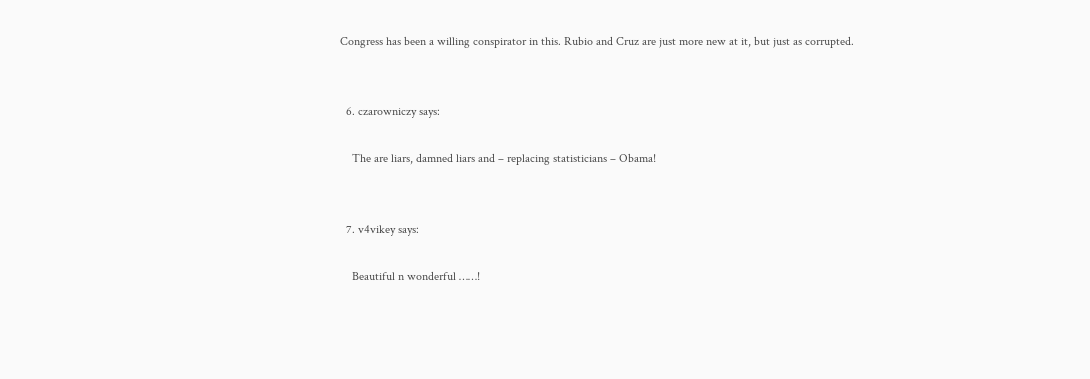Congress has been a willing conspirator in this. Rubio and Cruz are just more new at it, but just as corrupted.


  6. czarowniczy says:

    The are liars, damned liars and – replacing statisticians – Obama!


  7. v4vikey says:

    Beautiful n wonderful ……!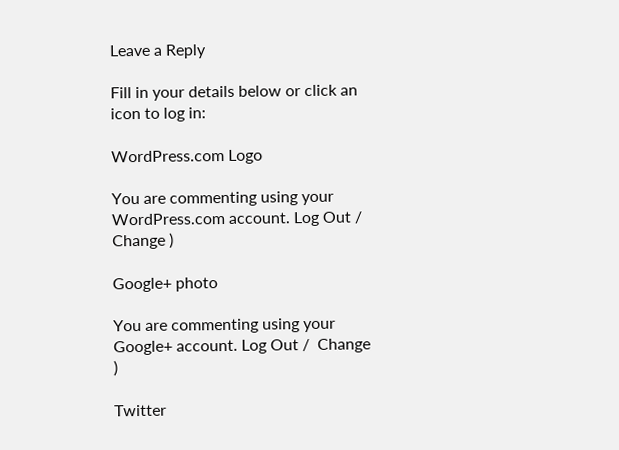Leave a Reply

Fill in your details below or click an icon to log in:

WordPress.com Logo

You are commenting using your WordPress.com account. Log Out /  Change )

Google+ photo

You are commenting using your Google+ account. Log Out /  Change )

Twitter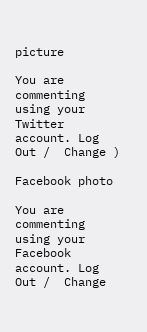picture

You are commenting using your Twitter account. Log Out /  Change )

Facebook photo

You are commenting using your Facebook account. Log Out /  Change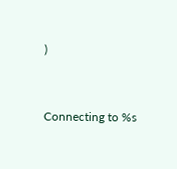)


Connecting to %s